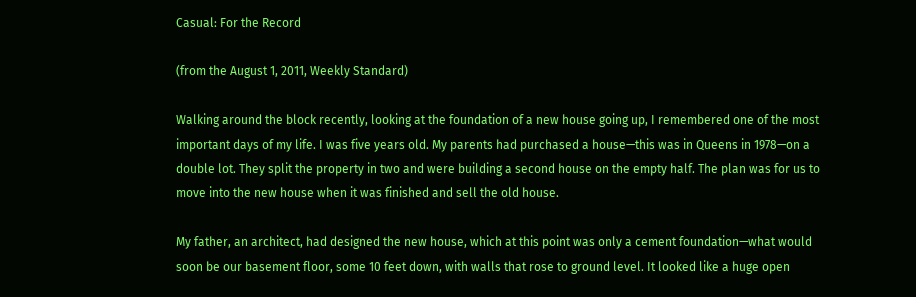Casual: For the Record

(from the August 1, 2011, Weekly Standard)

Walking around the block recently, looking at the foundation of a new house going up, I remembered one of the most important days of my life. I was five years old. My parents had purchased a house—this was in Queens in 1978—on a double lot. They split the property in two and were building a second house on the empty half. The plan was for us to move into the new house when it was finished and sell the old house.

My father, an architect, had designed the new house, which at this point was only a cement foundation—what would soon be our basement floor, some 10 feet down, with walls that rose to ground level. It looked like a huge open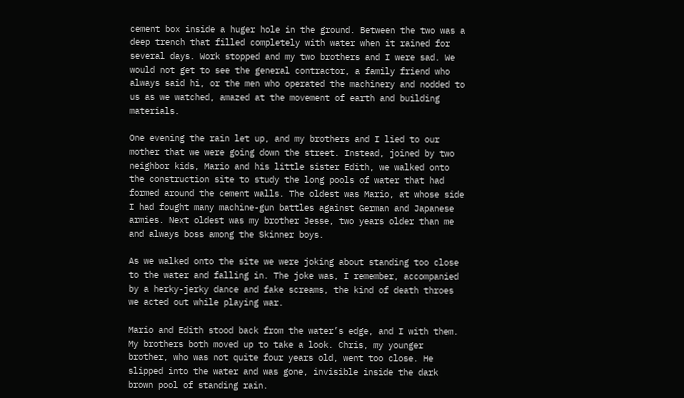cement box inside a huger hole in the ground. Between the two was a deep trench that filled completely with water when it rained for several days. Work stopped and my two brothers and I were sad. We would not get to see the general contractor, a family friend who always said hi, or the men who operated the machinery and nodded to us as we watched, amazed at the movement of earth and building materials.

One evening the rain let up, and my brothers and I lied to our mother that we were going down the street. Instead, joined by two neighbor kids, Mario and his little sister Edith, we walked onto the construction site to study the long pools of water that had formed around the cement walls. The oldest was Mario, at whose side I had fought many machine-gun battles against German and Japanese armies. Next oldest was my brother Jesse, two years older than me and always boss among the Skinner boys.

As we walked onto the site we were joking about standing too close to the water and falling in. The joke was, I remember, accompanied by a herky-jerky dance and fake screams, the kind of death throes we acted out while playing war.

Mario and Edith stood back from the water’s edge, and I with them. My brothers both moved up to take a look. Chris, my younger brother, who was not quite four years old, went too close. He slipped into the water and was gone, invisible inside the dark brown pool of standing rain.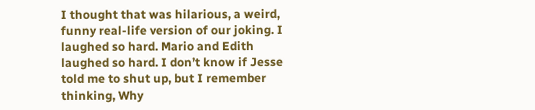I thought that was hilarious, a weird, funny real-life version of our joking. I laughed so hard. Mario and Edith laughed so hard. I don’t know if Jesse told me to shut up, but I remember thinking, Why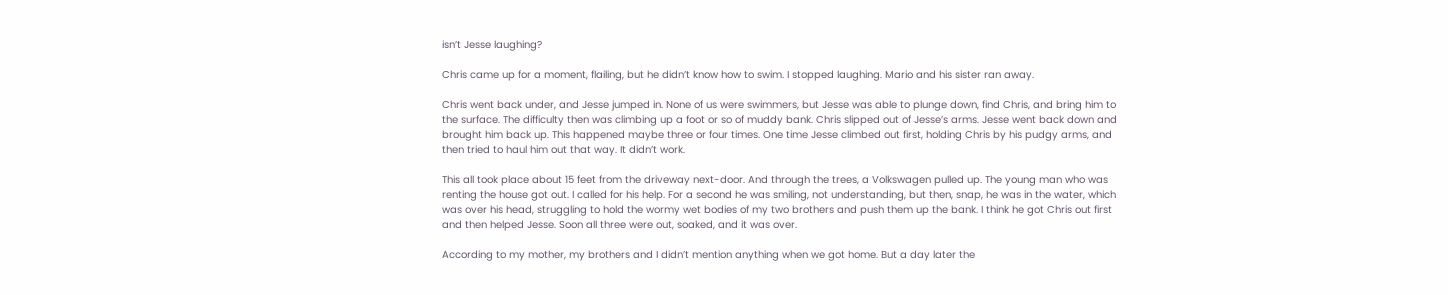isn’t Jesse laughing?

Chris came up for a moment, flailing, but he didn’t know how to swim. I stopped laughing. Mario and his sister ran away.

Chris went back under, and Jesse jumped in. None of us were swimmers, but Jesse was able to plunge down, find Chris, and bring him to the surface. The difficulty then was climbing up a foot or so of muddy bank. Chris slipped out of Jesse’s arms. Jesse went back down and brought him back up. This happened maybe three or four times. One time Jesse climbed out first, holding Chris by his pudgy arms, and then tried to haul him out that way. It didn’t work.

This all took place about 15 feet from the driveway next-door. And through the trees, a Volkswagen pulled up. The young man who was renting the house got out. I called for his help. For a second he was smiling, not understanding, but then, snap, he was in the water, which was over his head, struggling to hold the wormy wet bodies of my two brothers and push them up the bank. I think he got Chris out first and then helped Jesse. Soon all three were out, soaked, and it was over.

According to my mother, my brothers and I didn’t mention anything when we got home. But a day later the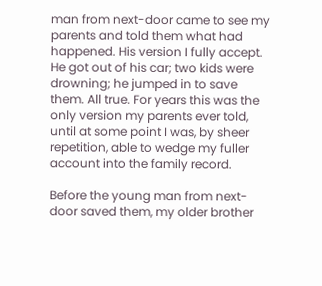man from next-door came to see my parents and told them what had happened. His version I fully accept. He got out of his car; two kids were drowning; he jumped in to save them. All true. For years this was the only version my parents ever told, until at some point I was, by sheer repetition, able to wedge my fuller account into the family record.

Before the young man from next-door saved them, my older brother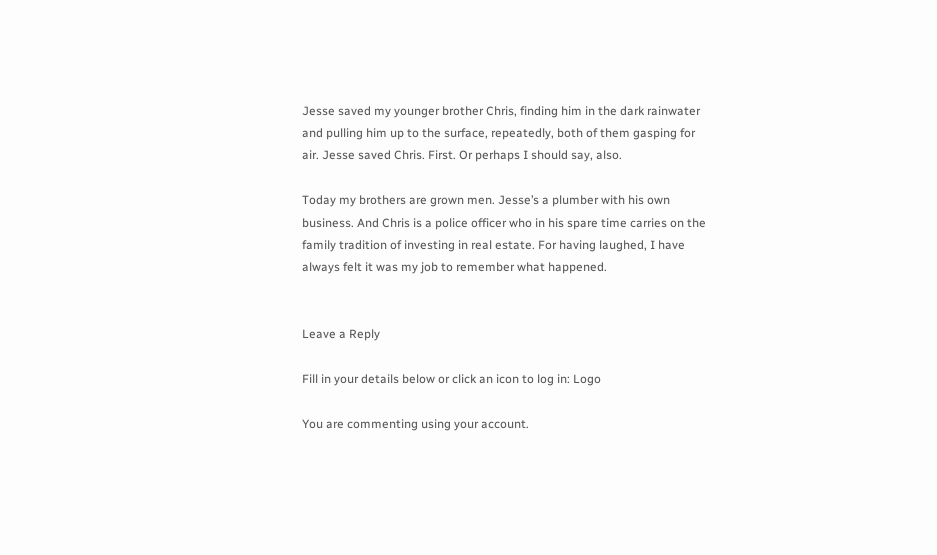Jesse saved my younger brother Chris, finding him in the dark rainwater and pulling him up to the surface, repeatedly, both of them gasping for air. Jesse saved Chris. First. Or perhaps I should say, also.

Today my brothers are grown men. Jesse’s a plumber with his own business. And Chris is a police officer who in his spare time carries on the family tradition of investing in real estate. For having laughed, I have always felt it was my job to remember what happened.


Leave a Reply

Fill in your details below or click an icon to log in: Logo

You are commenting using your account.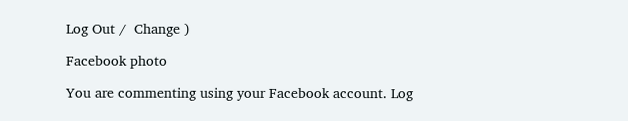Log Out /  Change )

Facebook photo

You are commenting using your Facebook account. Log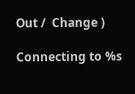Out /  Change )

Connecting to %s